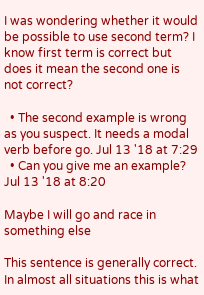I was wondering whether it would be possible to use second term? I know first term is correct but does it mean the second one is not correct?

  • The second example is wrong as you suspect. It needs a modal verb before go. Jul 13 '18 at 7:29
  • Can you give me an example? Jul 13 '18 at 8:20

Maybe I will go and race in something else

This sentence is generally correct. In almost all situations this is what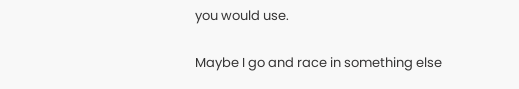you would use.

Maybe I go and race in something else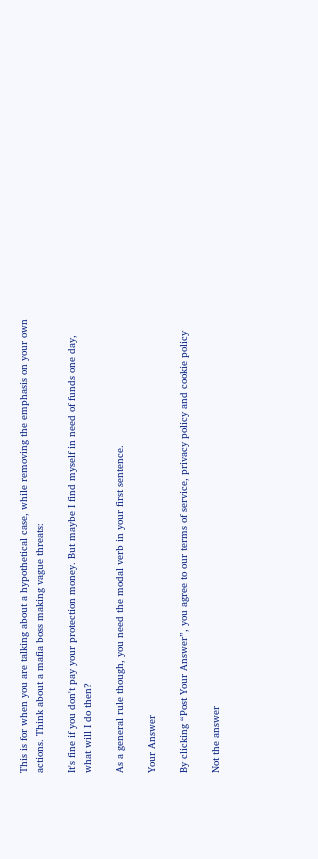This is for when you are talking about a hypothetical case, while removing the emphasis on your own actions. Think about a mafia boss making vague threats:

It's fine if you don't pay your protection money. But maybe I find myself in need of funds one day, what will I do then?

As a general rule though, you need the modal verb in your first sentence.

Your Answer

By clicking “Post Your Answer”, you agree to our terms of service, privacy policy and cookie policy

Not the answer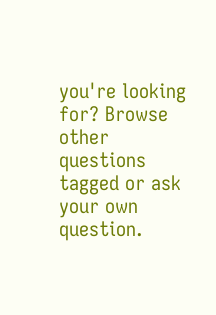you're looking for? Browse other questions tagged or ask your own question.